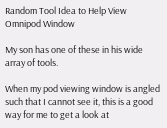Random Tool Idea to Help View Omnipod Window

My son has one of these in his wide array of tools.

When my pod viewing window is angled such that I cannot see it, this is a good way for me to get a look at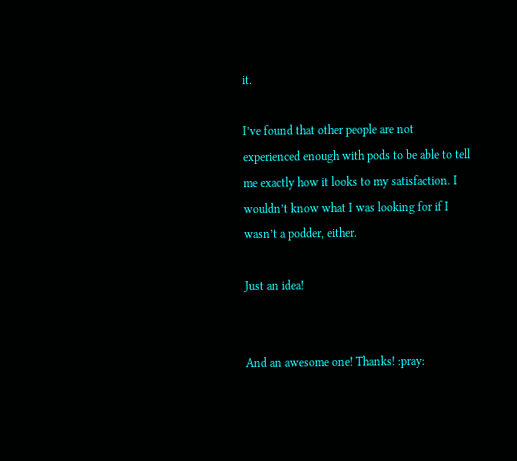it.

I’ve found that other people are not experienced enough with pods to be able to tell me exactly how it looks to my satisfaction. I wouldn’t know what I was looking for if I wasn’t a podder, either.

Just an idea!


And an awesome one! Thanks! :pray: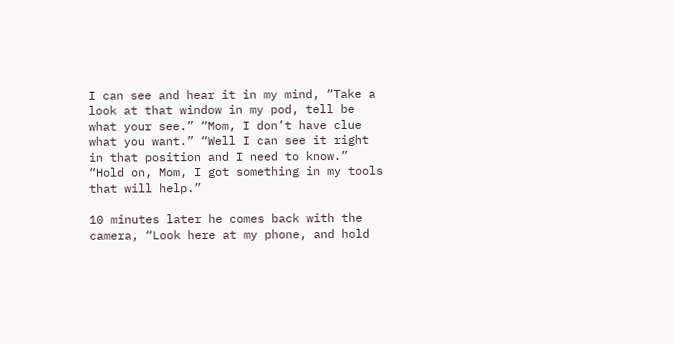I can see and hear it in my mind, “Take a look at that window in my pod, tell be what your see.” “Mom, I don’t have clue what you want.” “Well I can see it right in that position and I need to know.” “Hold on, Mom, I got something in my tools that will help.”

10 minutes later he comes back with the camera, “Look here at my phone, and hold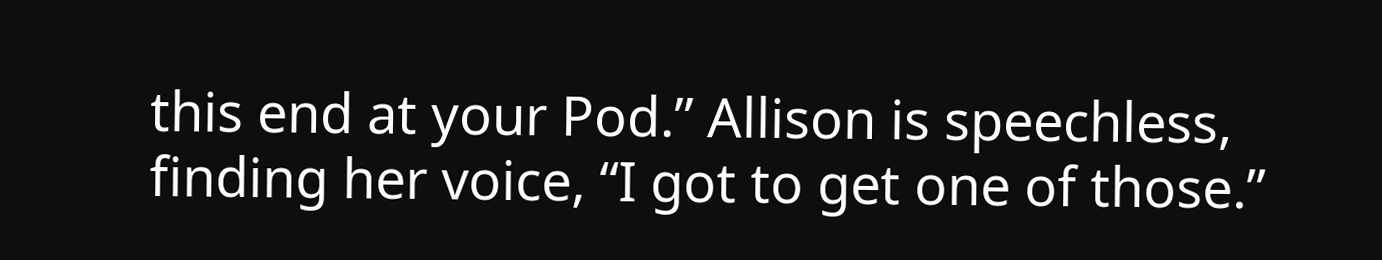this end at your Pod.” Allison is speechless, finding her voice, “I got to get one of those.”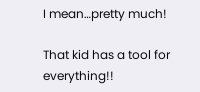I mean…pretty much!

That kid has a tool for everything!!